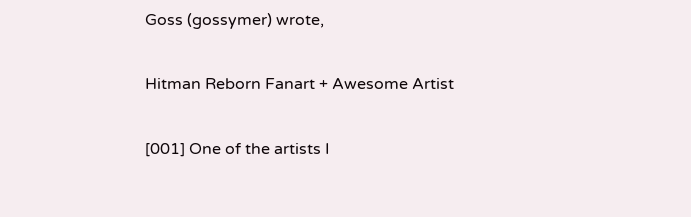Goss (gossymer) wrote,

Hitman Reborn Fanart + Awesome Artist

[001] One of the artists I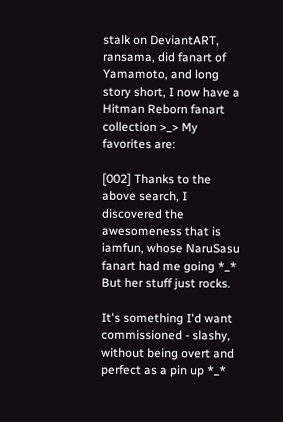stalk on DeviantART, ransama, did fanart of Yamamoto, and long story short, I now have a Hitman Reborn fanart collection >_> My favorites are:

[002] Thanks to the above search, I discovered the awesomeness that is iamfun, whose NaruSasu fanart had me going *_* But her stuff just rocks.

It's something I'd want commissioned - slashy, without being overt and perfect as a pin up *_*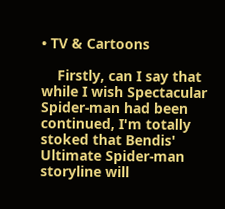• TV & Cartoons

    Firstly, can I say that while I wish Spectacular Spider-man had been continued, I'm totally stoked that Bendis' Ultimate Spider-man storyline will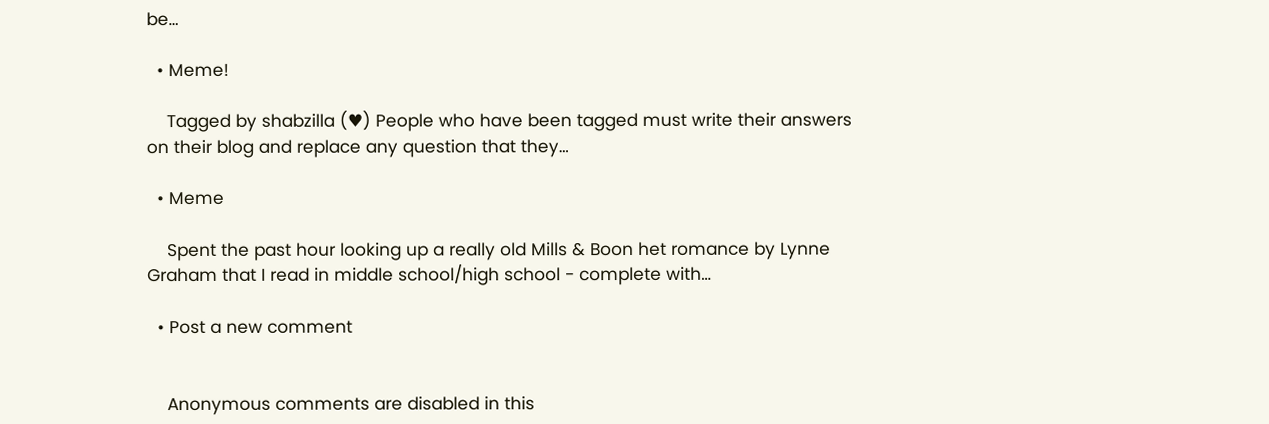be…

  • Meme!

    Tagged by shabzilla (♥) People who have been tagged must write their answers on their blog and replace any question that they…

  • Meme

    Spent the past hour looking up a really old Mills & Boon het romance by Lynne Graham that I read in middle school/high school - complete with…

  • Post a new comment


    Anonymous comments are disabled in this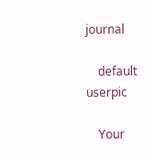journal

    default userpic

    Your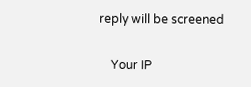reply will be screened

    Your IP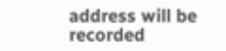address will be recorded